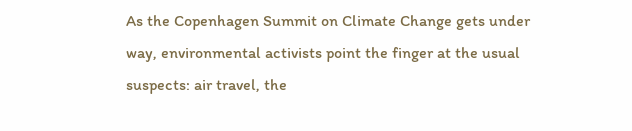As the Copenhagen Summit on Climate Change gets under way, environmental activists point the finger at the usual suspects: air travel, the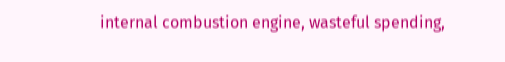internal combustion engine, wasteful spending,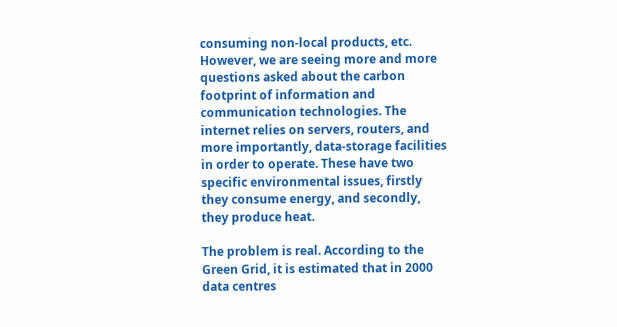consuming non-local products, etc. However, we are seeing more and more questions asked about the carbon footprint of information and communication technologies. The internet relies on servers, routers, and more importantly, data-storage facilities in order to operate. These have two specific environmental issues, firstly they consume energy, and secondly, they produce heat.

The problem is real. According to the Green Grid, it is estimated that in 2000 data centres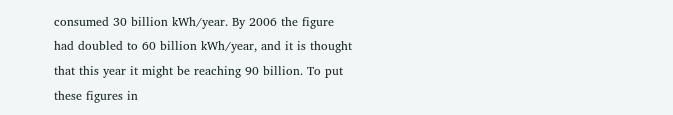consumed 30 billion kWh/year. By 2006 the figure had doubled to 60 billion kWh/year, and it is thought that this year it might be reaching 90 billion. To put these figures in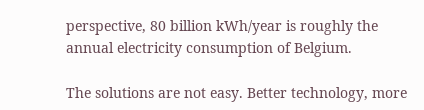perspective, 80 billion kWh/year is roughly the annual electricity consumption of Belgium.

The solutions are not easy. Better technology, more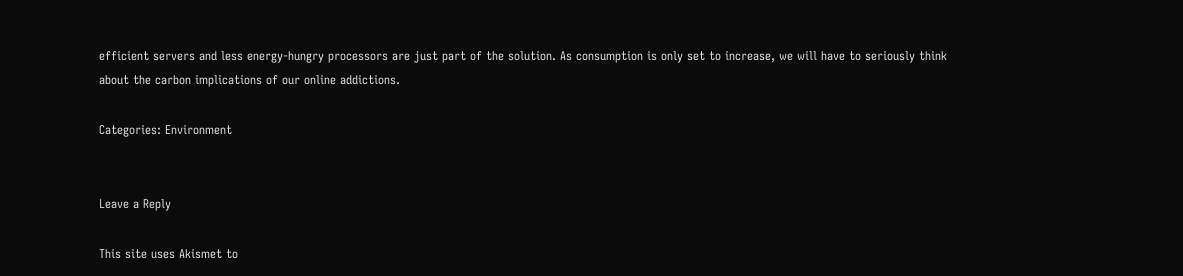efficient servers and less energy-hungry processors are just part of the solution. As consumption is only set to increase, we will have to seriously think about the carbon implications of our online addictions.

Categories: Environment


Leave a Reply

This site uses Akismet to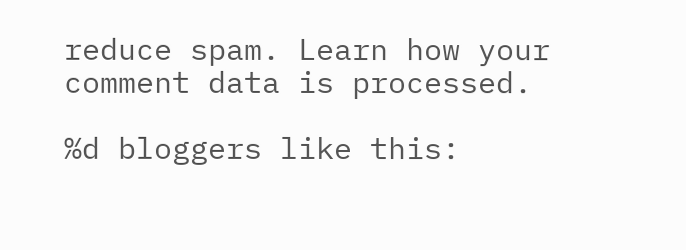reduce spam. Learn how your comment data is processed.

%d bloggers like this: